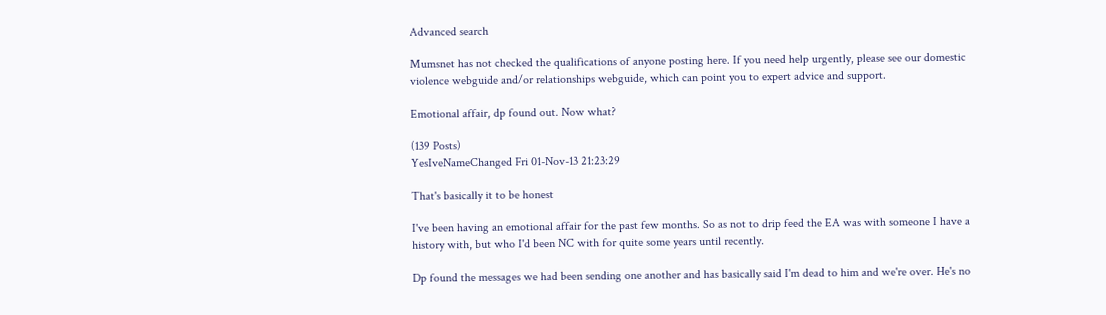Advanced search

Mumsnet has not checked the qualifications of anyone posting here. If you need help urgently, please see our domestic violence webguide and/or relationships webguide, which can point you to expert advice and support.

Emotional affair, dp found out. Now what?

(139 Posts)
YesIveNameChanged Fri 01-Nov-13 21:23:29

That's basically it to be honest

I've been having an emotional affair for the past few months. So as not to drip feed the EA was with someone I have a history with, but who I'd been NC with for quite some years until recently.

Dp found the messages we had been sending one another and has basically said I'm dead to him and we're over. He's no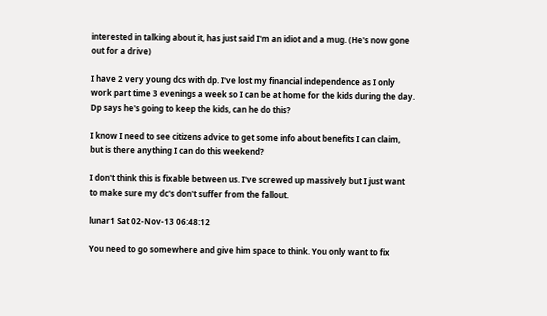interested in talking about it, has just said I'm an idiot and a mug. (He's now gone out for a drive)

I have 2 very young dcs with dp. I've lost my financial independence as I only work part time 3 evenings a week so I can be at home for the kids during the day. Dp says he's going to keep the kids, can he do this?

I know I need to see citizens advice to get some info about benefits I can claim, but is there anything I can do this weekend?

I don't think this is fixable between us. I've screwed up massively but I just want to make sure my dc's don't suffer from the fallout.

lunar1 Sat 02-Nov-13 06:48:12

You need to go somewhere and give him space to think. You only want to fix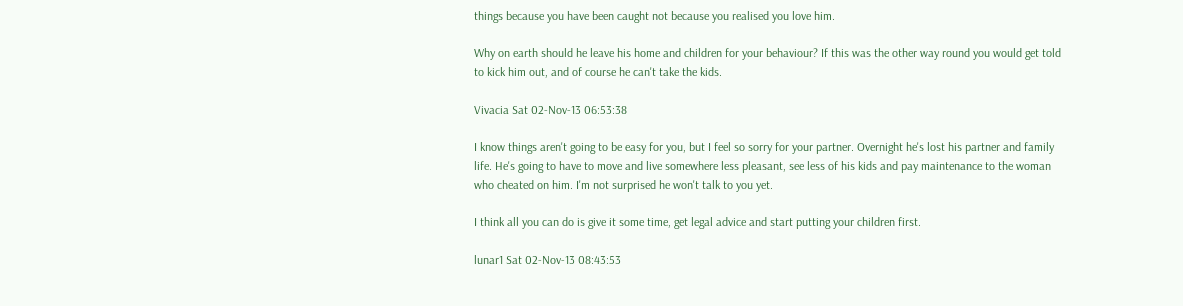things because you have been caught not because you realised you love him.

Why on earth should he leave his home and children for your behaviour? If this was the other way round you would get told to kick him out, and of course he can't take the kids.

Vivacia Sat 02-Nov-13 06:53:38

I know things aren't going to be easy for you, but I feel so sorry for your partner. Overnight he's lost his partner and family life. He's going to have to move and live somewhere less pleasant, see less of his kids and pay maintenance to the woman who cheated on him. I'm not surprised he won't talk to you yet.

I think all you can do is give it some time, get legal advice and start putting your children first.

lunar1 Sat 02-Nov-13 08:43:53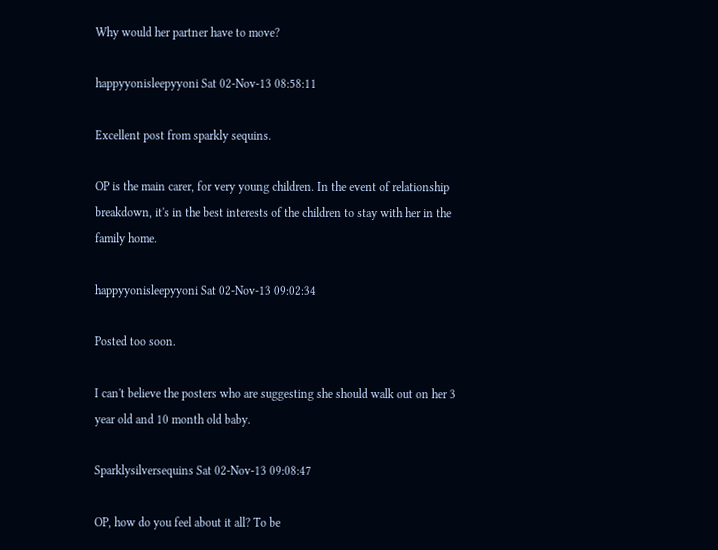Why would her partner have to move?

happyyonisleepyyoni Sat 02-Nov-13 08:58:11

Excellent post from sparkly sequins.

OP is the main carer, for very young children. In the event of relationship breakdown, it's in the best interests of the children to stay with her in the family home.

happyyonisleepyyoni Sat 02-Nov-13 09:02:34

Posted too soon.

I can't believe the posters who are suggesting she should walk out on her 3 year old and 10 month old baby.

Sparklysilversequins Sat 02-Nov-13 09:08:47

OP, how do you feel about it all? To be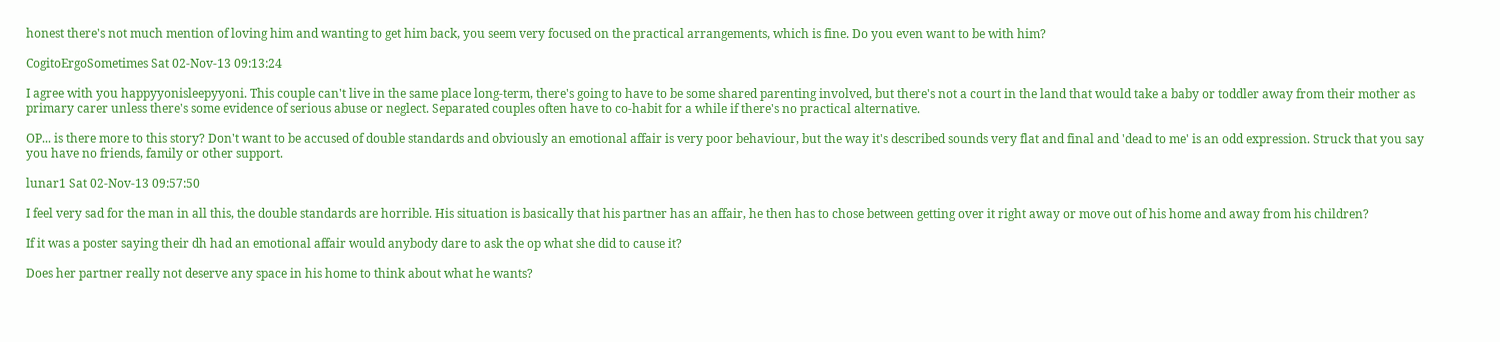honest there's not much mention of loving him and wanting to get him back, you seem very focused on the practical arrangements, which is fine. Do you even want to be with him?

CogitoErgoSometimes Sat 02-Nov-13 09:13:24

I agree with you happyyonisleepyyoni. This couple can't live in the same place long-term, there's going to have to be some shared parenting involved, but there's not a court in the land that would take a baby or toddler away from their mother as primary carer unless there's some evidence of serious abuse or neglect. Separated couples often have to co-habit for a while if there's no practical alternative.

OP... is there more to this story? Don't want to be accused of double standards and obviously an emotional affair is very poor behaviour, but the way it's described sounds very flat and final and 'dead to me' is an odd expression. Struck that you say you have no friends, family or other support.

lunar1 Sat 02-Nov-13 09:57:50

I feel very sad for the man in all this, the double standards are horrible. His situation is basically that his partner has an affair, he then has to chose between getting over it right away or move out of his home and away from his children?

If it was a poster saying their dh had an emotional affair would anybody dare to ask the op what she did to cause it?

Does her partner really not deserve any space in his home to think about what he wants?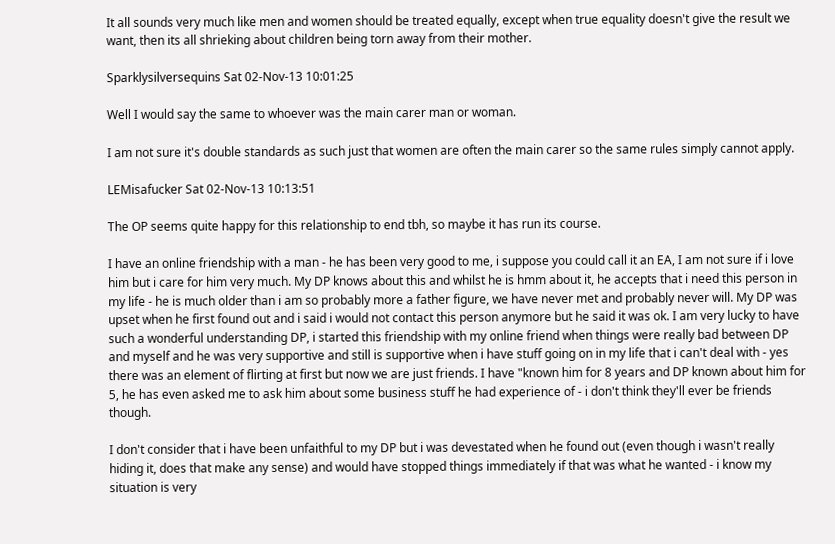It all sounds very much like men and women should be treated equally, except when true equality doesn't give the result we want, then its all shrieking about children being torn away from their mother.

Sparklysilversequins Sat 02-Nov-13 10:01:25

Well I would say the same to whoever was the main carer man or woman.

I am not sure it's double standards as such just that women are often the main carer so the same rules simply cannot apply.

LEMisafucker Sat 02-Nov-13 10:13:51

The OP seems quite happy for this relationship to end tbh, so maybe it has run its course.

I have an online friendship with a man - he has been very good to me, i suppose you could call it an EA, I am not sure if i love him but i care for him very much. My DP knows about this and whilst he is hmm about it, he accepts that i need this person in my life - he is much older than i am so probably more a father figure, we have never met and probably never will. My DP was upset when he first found out and i said i would not contact this person anymore but he said it was ok. I am very lucky to have such a wonderful understanding DP, i started this friendship with my online friend when things were really bad between DP and myself and he was very supportive and still is supportive when i have stuff going on in my life that i can't deal with - yes there was an element of flirting at first but now we are just friends. I have "known him for 8 years and DP known about him for 5, he has even asked me to ask him about some business stuff he had experience of - i don't think they'll ever be friends though.

I don't consider that i have been unfaithful to my DP but i was devestated when he found out (even though i wasn't really hiding it, does that make any sense) and would have stopped things immediately if that was what he wanted - i know my situation is very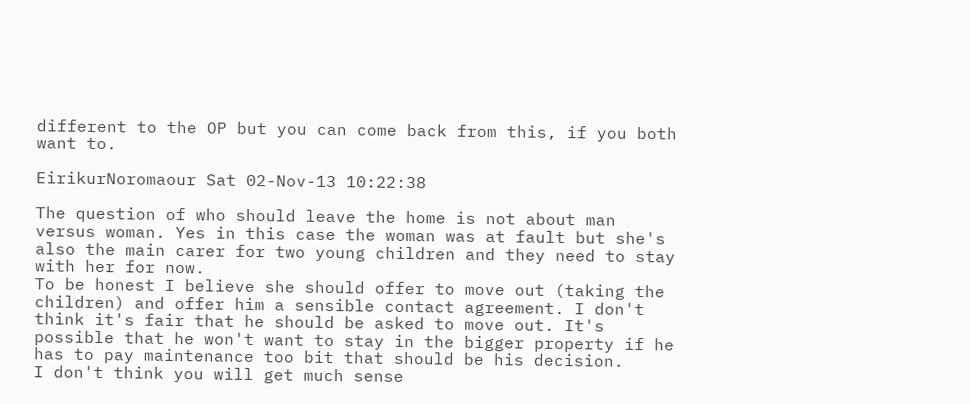different to the OP but you can come back from this, if you both want to.

EirikurNoromaour Sat 02-Nov-13 10:22:38

The question of who should leave the home is not about man versus woman. Yes in this case the woman was at fault but she's also the main carer for two young children and they need to stay with her for now.
To be honest I believe she should offer to move out (taking the children) and offer him a sensible contact agreement. I don't think it's fair that he should be asked to move out. It's possible that he won't want to stay in the bigger property if he has to pay maintenance too bit that should be his decision.
I don't think you will get much sense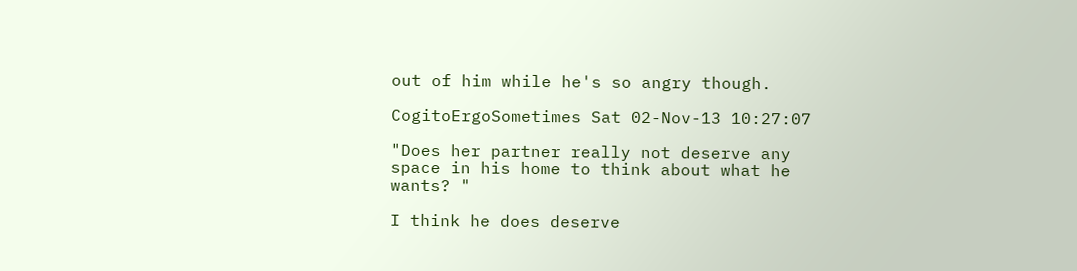out of him while he's so angry though.

CogitoErgoSometimes Sat 02-Nov-13 10:27:07

"Does her partner really not deserve any space in his home to think about what he wants? "

I think he does deserve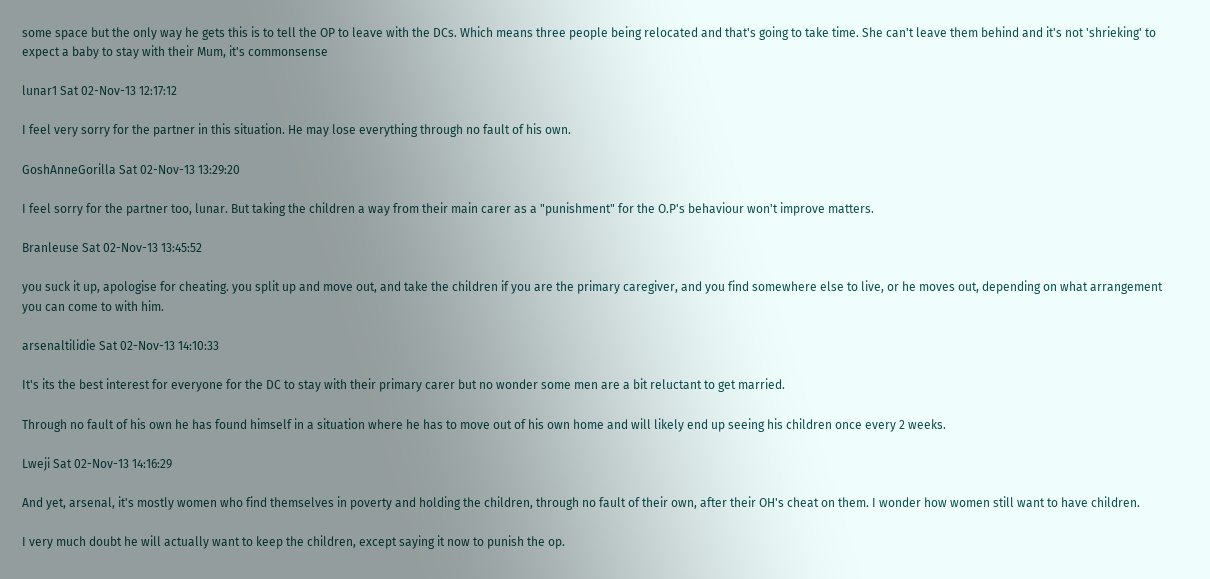some space but the only way he gets this is to tell the OP to leave with the DCs. Which means three people being relocated and that's going to take time. She can't leave them behind and it's not 'shrieking' to expect a baby to stay with their Mum, it's commonsense

lunar1 Sat 02-Nov-13 12:17:12

I feel very sorry for the partner in this situation. He may lose everything through no fault of his own.

GoshAnneGorilla Sat 02-Nov-13 13:29:20

I feel sorry for the partner too, lunar. But taking the children a way from their main carer as a "punishment" for the O.P's behaviour won't improve matters.

Branleuse Sat 02-Nov-13 13:45:52

you suck it up, apologise for cheating. you split up and move out, and take the children if you are the primary caregiver, and you find somewhere else to live, or he moves out, depending on what arrangement you can come to with him.

arsenaltilidie Sat 02-Nov-13 14:10:33

It's its the best interest for everyone for the DC to stay with their primary carer but no wonder some men are a bit reluctant to get married.

Through no fault of his own he has found himself in a situation where he has to move out of his own home and will likely end up seeing his children once every 2 weeks.

Lweji Sat 02-Nov-13 14:16:29

And yet, arsenal, it's mostly women who find themselves in poverty and holding the children, through no fault of their own, after their OH's cheat on them. I wonder how women still want to have children.

I very much doubt he will actually want to keep the children, except saying it now to punish the op.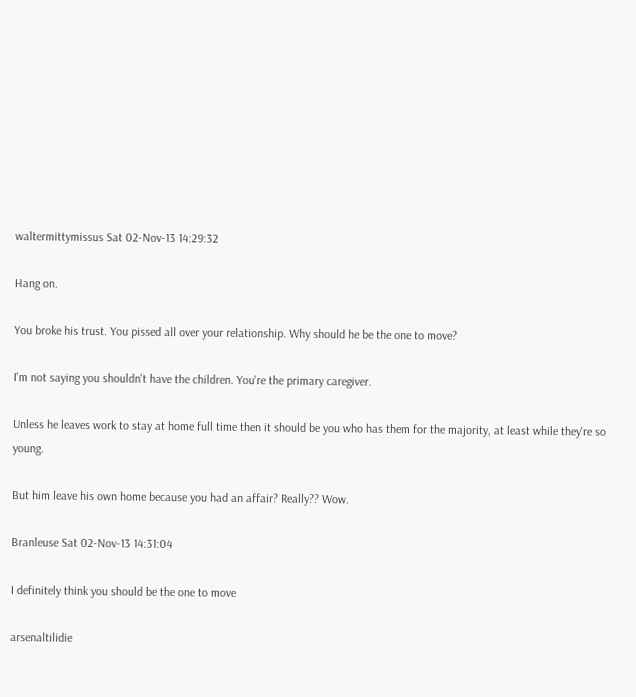waltermittymissus Sat 02-Nov-13 14:29:32

Hang on.

You broke his trust. You pissed all over your relationship. Why should he be the one to move?

I'm not saying you shouldn't have the children. You're the primary caregiver.

Unless he leaves work to stay at home full time then it should be you who has them for the majority, at least while they're so young.

But him leave his own home because you had an affair? Really?? Wow.

Branleuse Sat 02-Nov-13 14:31:04

I definitely think you should be the one to move

arsenaltilidie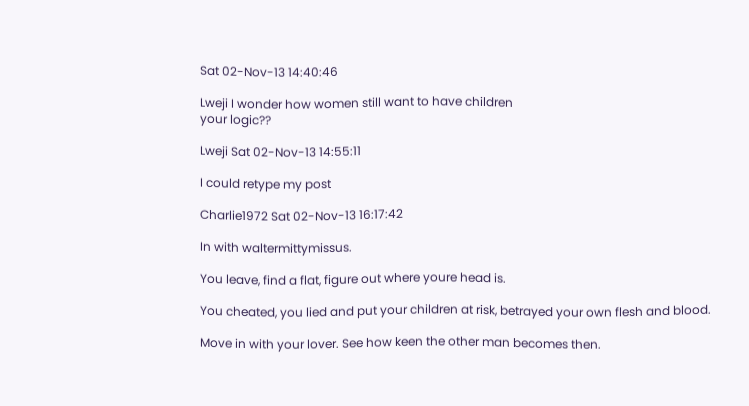Sat 02-Nov-13 14:40:46

Lweji I wonder how women still want to have children
your logic??

Lweji Sat 02-Nov-13 14:55:11

I could retype my post

Charlie1972 Sat 02-Nov-13 16:17:42

In with waltermittymissus.

You leave, find a flat, figure out where youre head is.

You cheated, you lied and put your children at risk, betrayed your own flesh and blood.

Move in with your lover. See how keen the other man becomes then.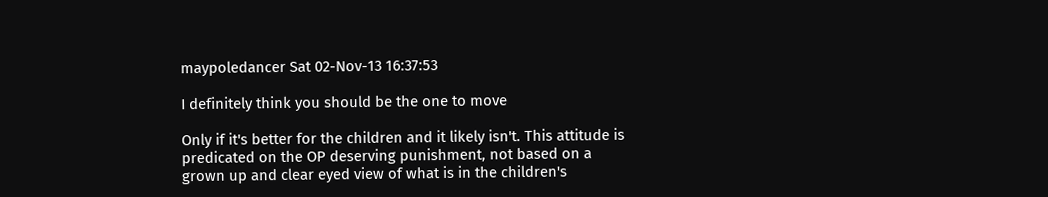maypoledancer Sat 02-Nov-13 16:37:53

I definitely think you should be the one to move

Only if it's better for the children and it likely isn't. This attitude is predicated on the OP deserving punishment, not based on a grown up and clear eyed view of what is in the children's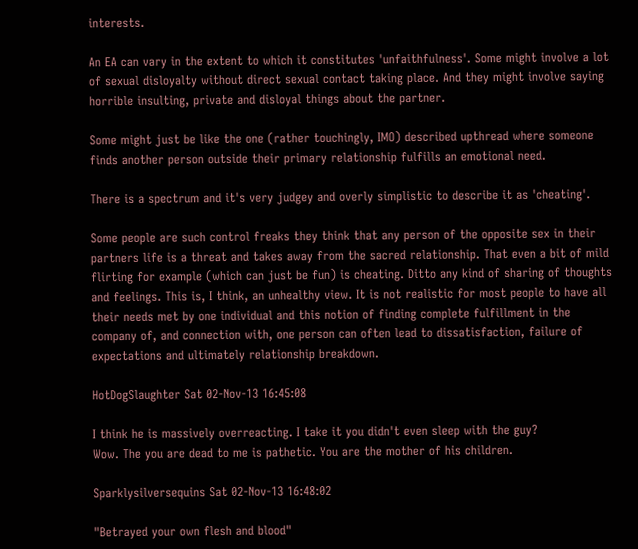interests.

An EA can vary in the extent to which it constitutes 'unfaithfulness'. Some might involve a lot of sexual disloyalty without direct sexual contact taking place. And they might involve saying horrible insulting, private and disloyal things about the partner.

Some might just be like the one (rather touchingly, IMO) described upthread where someone finds another person outside their primary relationship fulfills an emotional need.

There is a spectrum and it's very judgey and overly simplistic to describe it as 'cheating'.

Some people are such control freaks they think that any person of the opposite sex in their partners life is a threat and takes away from the sacred relationship. That even a bit of mild flirting for example (which can just be fun) is cheating. Ditto any kind of sharing of thoughts and feelings. This is, I think, an unhealthy view. It is not realistic for most people to have all their needs met by one individual and this notion of finding complete fulfillment in the company of, and connection with, one person can often lead to dissatisfaction, failure of expectations and ultimately relationship breakdown.

HotDogSlaughter Sat 02-Nov-13 16:45:08

I think he is massively overreacting. I take it you didn't even sleep with the guy?
Wow. The you are dead to me is pathetic. You are the mother of his children.

Sparklysilversequins Sat 02-Nov-13 16:48:02

"Betrayed your own flesh and blood"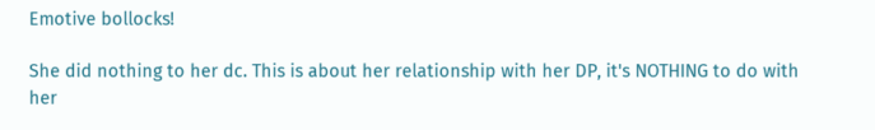Emotive bollocks!

She did nothing to her dc. This is about her relationship with her DP, it's NOTHING to do with her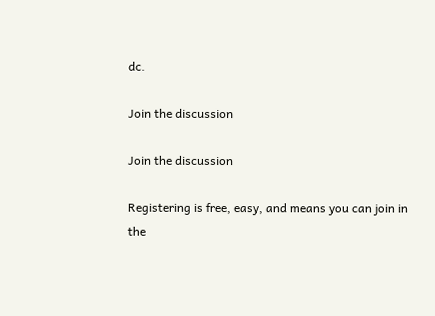dc.

Join the discussion

Join the discussion

Registering is free, easy, and means you can join in the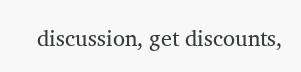discussion, get discounts,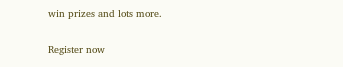win prizes and lots more.

Register now